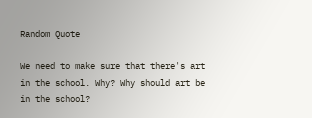Random Quote

We need to make sure that there's art in the school. Why? Why should art be in the school?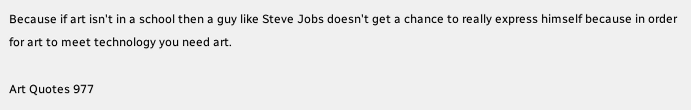Because if art isn't in a school then a guy like Steve Jobs doesn't get a chance to really express himself because in order for art to meet technology you need art.

Art Quotes 977